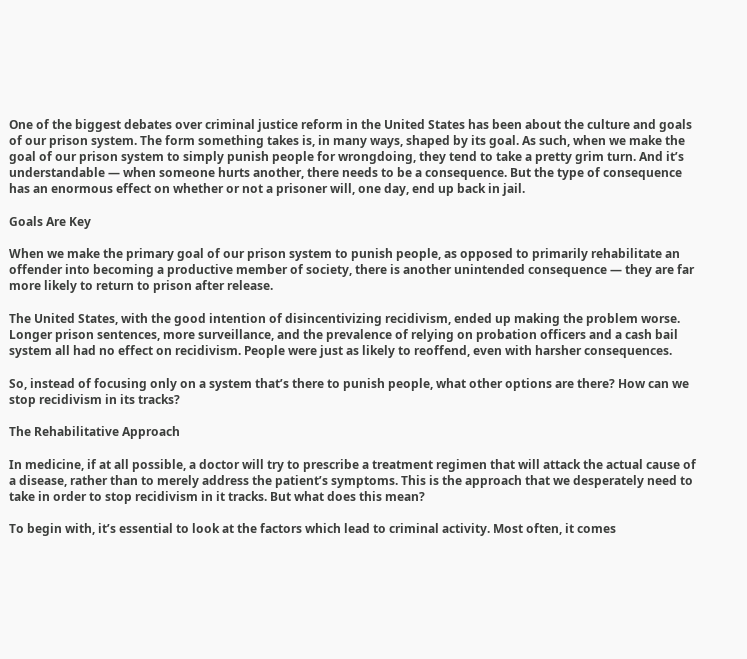One of the biggest debates over criminal justice reform in the United States has been about the culture and goals of our prison system. The form something takes is, in many ways, shaped by its goal. As such, when we make the goal of our prison system to simply punish people for wrongdoing, they tend to take a pretty grim turn. And it’s understandable — when someone hurts another, there needs to be a consequence. But the type of consequence has an enormous effect on whether or not a prisoner will, one day, end up back in jail.

Goals Are Key

When we make the primary goal of our prison system to punish people, as opposed to primarily rehabilitate an offender into becoming a productive member of society, there is another unintended consequence — they are far more likely to return to prison after release.

The United States, with the good intention of disincentivizing recidivism, ended up making the problem worse. Longer prison sentences, more surveillance, and the prevalence of relying on probation officers and a cash bail system all had no effect on recidivism. People were just as likely to reoffend, even with harsher consequences.

So, instead of focusing only on a system that’s there to punish people, what other options are there? How can we stop recidivism in its tracks?

The Rehabilitative Approach

In medicine, if at all possible, a doctor will try to prescribe a treatment regimen that will attack the actual cause of a disease, rather than to merely address the patient’s symptoms. This is the approach that we desperately need to take in order to stop recidivism in it tracks. But what does this mean?

To begin with, it’s essential to look at the factors which lead to criminal activity. Most often, it comes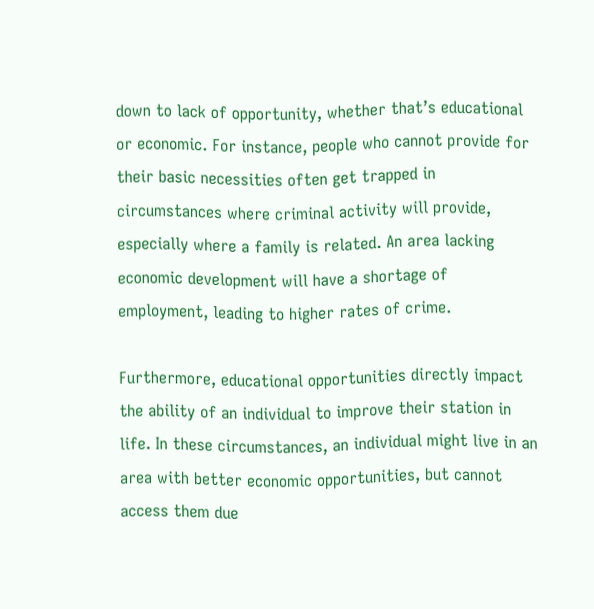down to lack of opportunity, whether that’s educational or economic. For instance, people who cannot provide for their basic necessities often get trapped in circumstances where criminal activity will provide, especially where a family is related. An area lacking economic development will have a shortage of employment, leading to higher rates of crime.

Furthermore, educational opportunities directly impact the ability of an individual to improve their station in life. In these circumstances, an individual might live in an area with better economic opportunities, but cannot access them due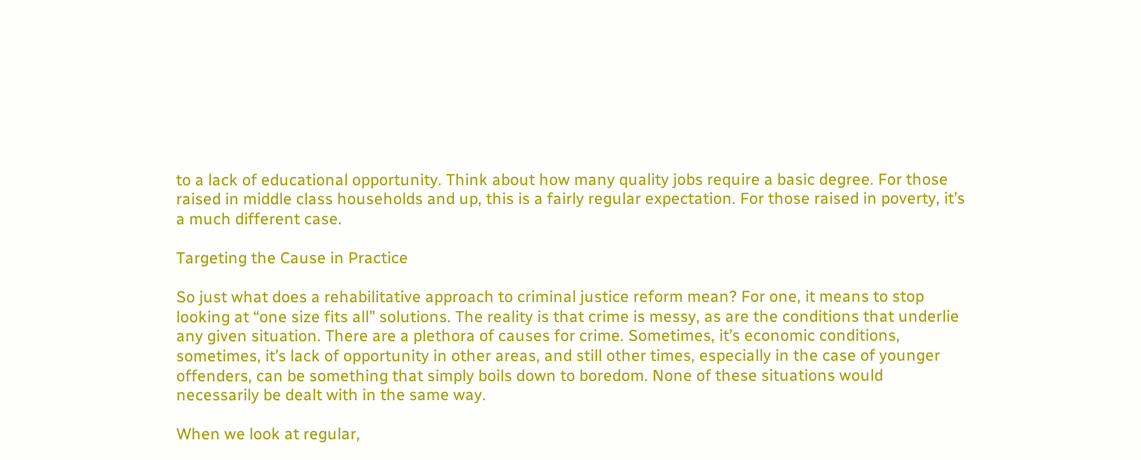to a lack of educational opportunity. Think about how many quality jobs require a basic degree. For those raised in middle class households and up, this is a fairly regular expectation. For those raised in poverty, it’s a much different case.

Targeting the Cause in Practice

So just what does a rehabilitative approach to criminal justice reform mean? For one, it means to stop looking at “one size fits all” solutions. The reality is that crime is messy, as are the conditions that underlie any given situation. There are a plethora of causes for crime. Sometimes, it’s economic conditions, sometimes, it’s lack of opportunity in other areas, and still other times, especially in the case of younger offenders, can be something that simply boils down to boredom. None of these situations would necessarily be dealt with in the same way.

When we look at regular,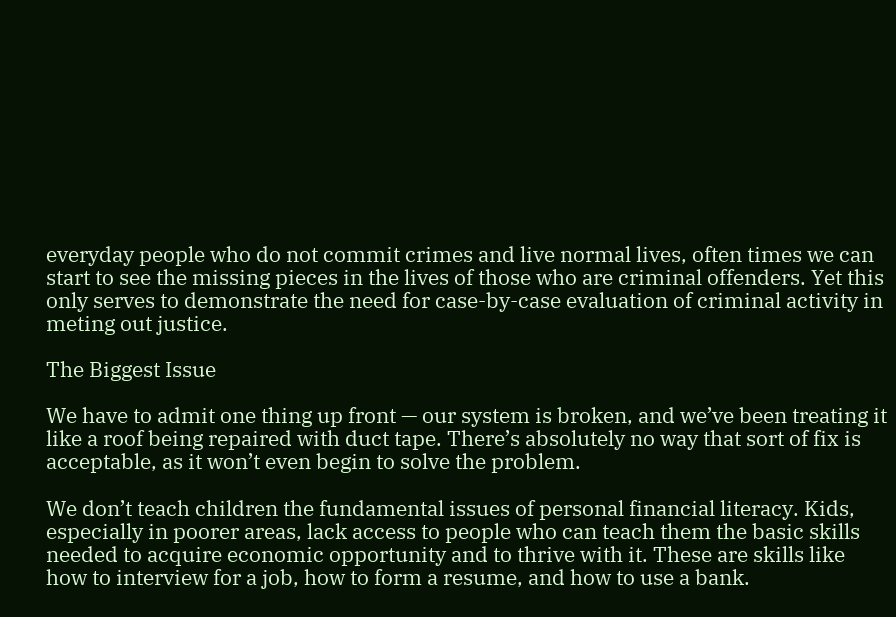everyday people who do not commit crimes and live normal lives, often times we can start to see the missing pieces in the lives of those who are criminal offenders. Yet this only serves to demonstrate the need for case-by-case evaluation of criminal activity in meting out justice.

The Biggest Issue

We have to admit one thing up front — our system is broken, and we’ve been treating it like a roof being repaired with duct tape. There’s absolutely no way that sort of fix is acceptable, as it won’t even begin to solve the problem.

We don’t teach children the fundamental issues of personal financial literacy. Kids, especially in poorer areas, lack access to people who can teach them the basic skills needed to acquire economic opportunity and to thrive with it. These are skills like how to interview for a job, how to form a resume, and how to use a bank.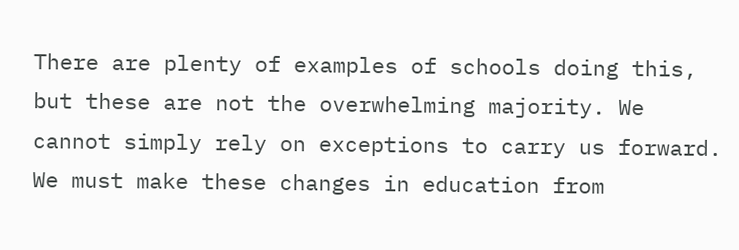There are plenty of examples of schools doing this, but these are not the overwhelming majority. We cannot simply rely on exceptions to carry us forward. We must make these changes in education from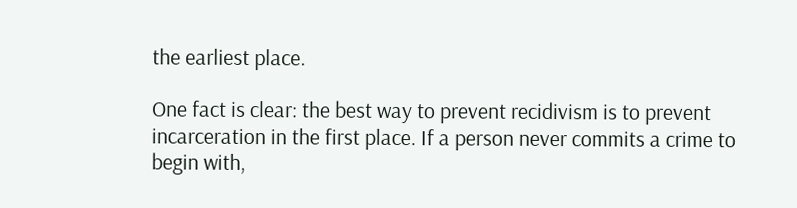the earliest place.

One fact is clear: the best way to prevent recidivism is to prevent incarceration in the first place. If a person never commits a crime to begin with,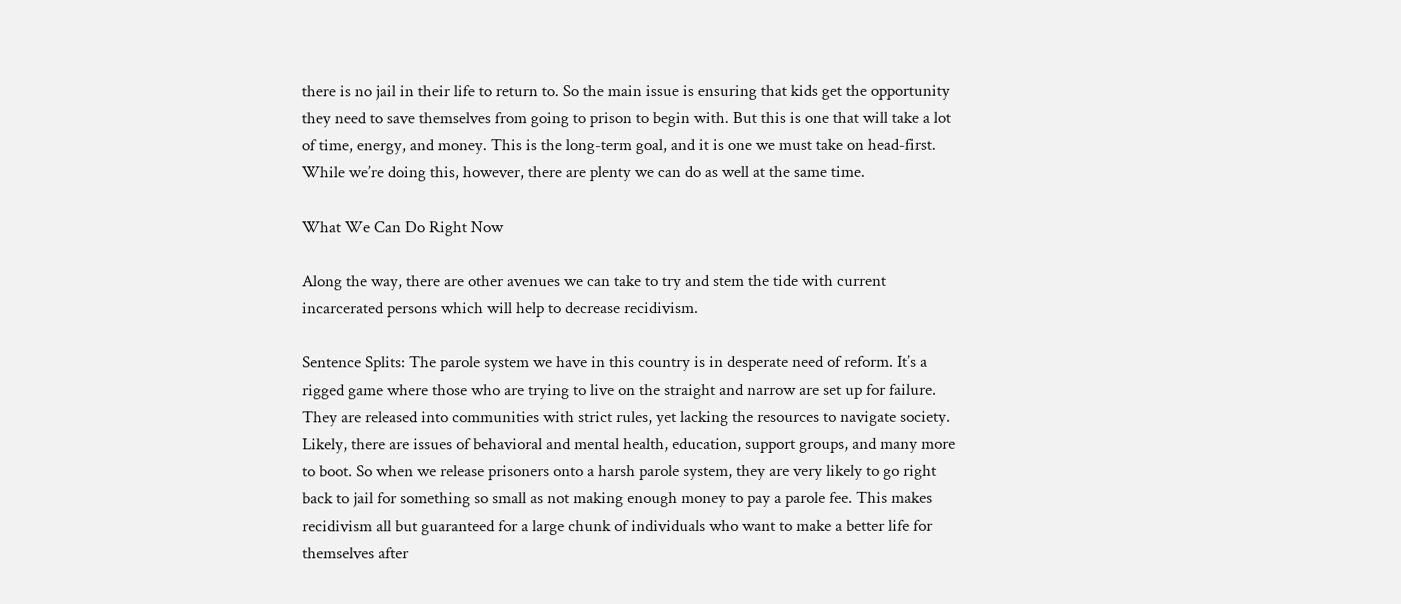there is no jail in their life to return to. So the main issue is ensuring that kids get the opportunity they need to save themselves from going to prison to begin with. But this is one that will take a lot of time, energy, and money. This is the long-term goal, and it is one we must take on head-first. While we’re doing this, however, there are plenty we can do as well at the same time.

What We Can Do Right Now

Along the way, there are other avenues we can take to try and stem the tide with current incarcerated persons which will help to decrease recidivism.

Sentence Splits: The parole system we have in this country is in desperate need of reform. It’s a rigged game where those who are trying to live on the straight and narrow are set up for failure. They are released into communities with strict rules, yet lacking the resources to navigate society. Likely, there are issues of behavioral and mental health, education, support groups, and many more to boot. So when we release prisoners onto a harsh parole system, they are very likely to go right back to jail for something so small as not making enough money to pay a parole fee. This makes recidivism all but guaranteed for a large chunk of individuals who want to make a better life for themselves after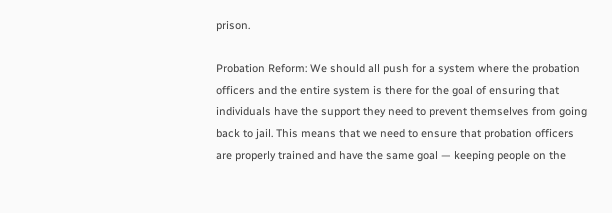prison.

Probation Reform: We should all push for a system where the probation officers and the entire system is there for the goal of ensuring that individuals have the support they need to prevent themselves from going back to jail. This means that we need to ensure that probation officers are properly trained and have the same goal — keeping people on the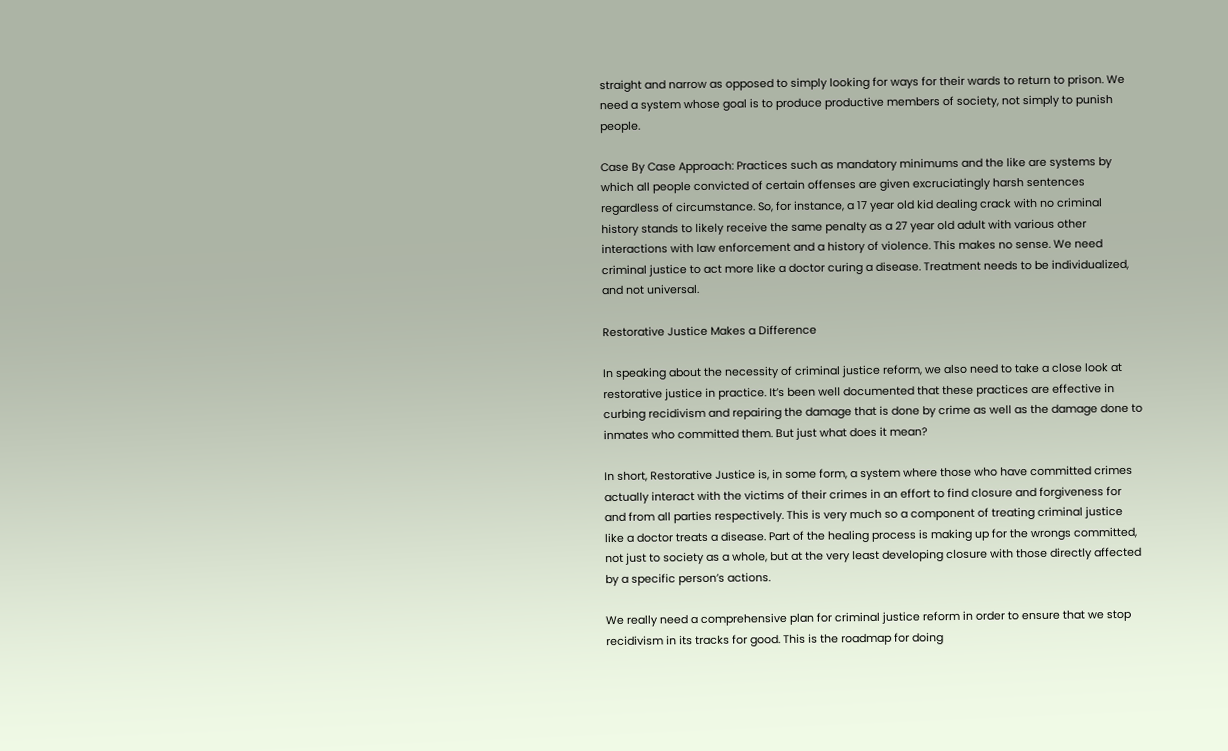straight and narrow as opposed to simply looking for ways for their wards to return to prison. We need a system whose goal is to produce productive members of society, not simply to punish people.

Case By Case Approach: Practices such as mandatory minimums and the like are systems by which all people convicted of certain offenses are given excruciatingly harsh sentences regardless of circumstance. So, for instance, a 17 year old kid dealing crack with no criminal history stands to likely receive the same penalty as a 27 year old adult with various other interactions with law enforcement and a history of violence. This makes no sense. We need criminal justice to act more like a doctor curing a disease. Treatment needs to be individualized, and not universal.

Restorative Justice Makes a Difference

In speaking about the necessity of criminal justice reform, we also need to take a close look at restorative justice in practice. It’s been well documented that these practices are effective in curbing recidivism and repairing the damage that is done by crime as well as the damage done to inmates who committed them. But just what does it mean?

In short, Restorative Justice is, in some form, a system where those who have committed crimes actually interact with the victims of their crimes in an effort to find closure and forgiveness for and from all parties respectively. This is very much so a component of treating criminal justice like a doctor treats a disease. Part of the healing process is making up for the wrongs committed, not just to society as a whole, but at the very least developing closure with those directly affected by a specific person’s actions.

We really need a comprehensive plan for criminal justice reform in order to ensure that we stop recidivism in its tracks for good. This is the roadmap for doing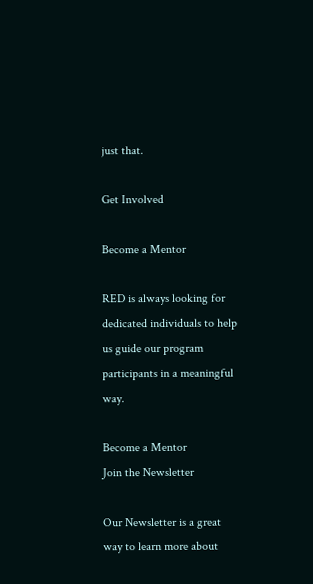just that.

Get Involved

Become a Mentor

RED is always looking for dedicated individuals to help us guide our program participants in a meaningful way.

Become a Mentor
Join the Newsletter

Our Newsletter is a great way to learn more about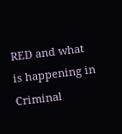RED and what is happening in Criminal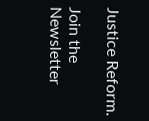Justice Reform.

Join the Newsletter